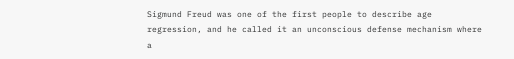Sigmund Freud was one of the first people to describe age regression, and he called it an unconscious defense mechanism where a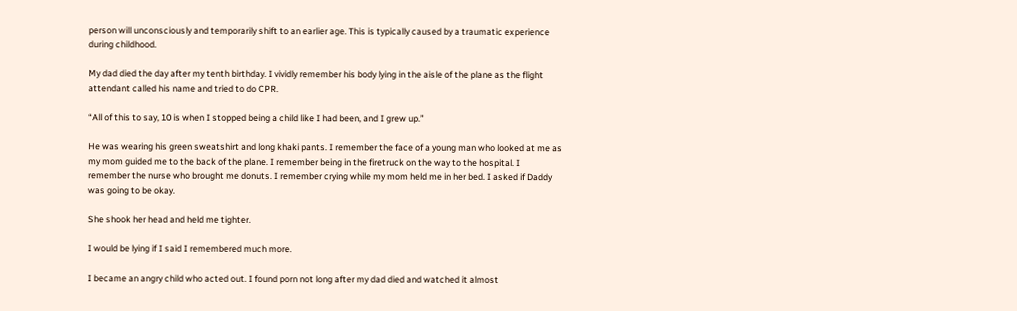person will unconsciously and temporarily shift to an earlier age. This is typically caused by a traumatic experience during childhood.

My dad died the day after my tenth birthday. I vividly remember his body lying in the aisle of the plane as the flight attendant called his name and tried to do CPR.

“All of this to say, 10 is when I stopped being a child like I had been, and I grew up.”

He was wearing his green sweatshirt and long khaki pants. I remember the face of a young man who looked at me as my mom guided me to the back of the plane. I remember being in the firetruck on the way to the hospital. I remember the nurse who brought me donuts. I remember crying while my mom held me in her bed. I asked if Daddy was going to be okay.

She shook her head and held me tighter.

I would be lying if I said I remembered much more.

I became an angry child who acted out. I found porn not long after my dad died and watched it almost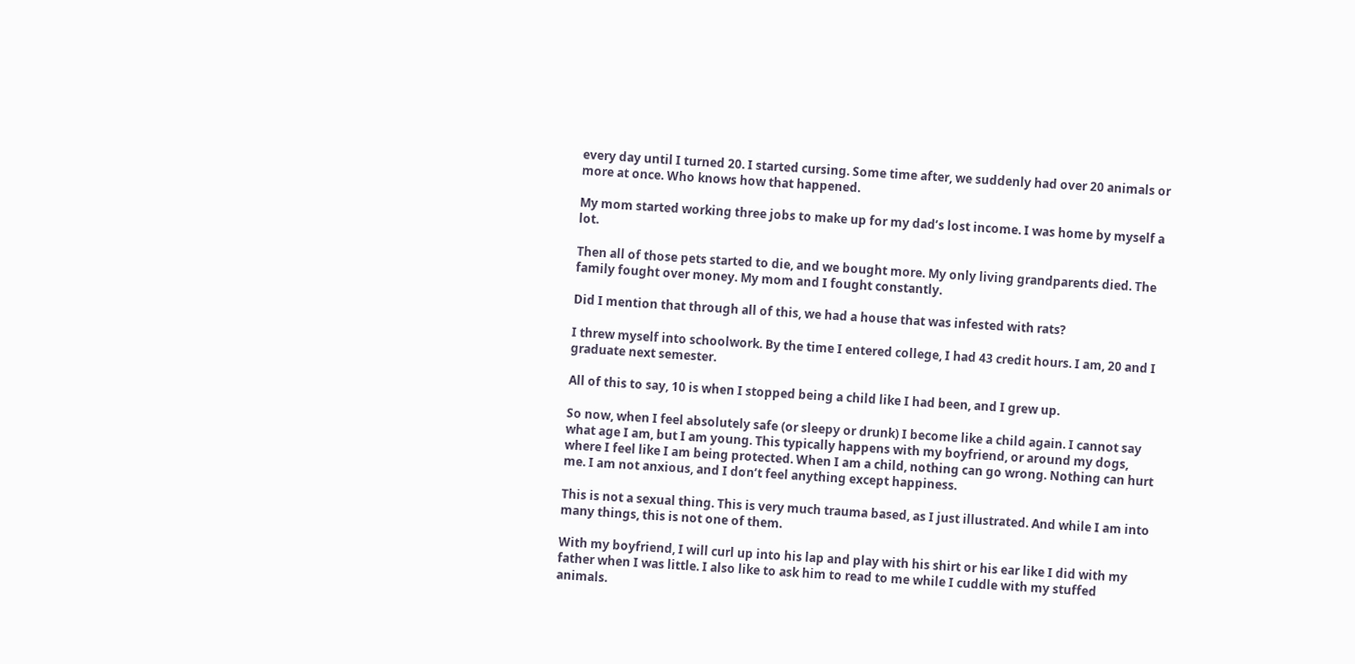every day until I turned 20. I started cursing. Some time after, we suddenly had over 20 animals or more at once. Who knows how that happened.

My mom started working three jobs to make up for my dad’s lost income. I was home by myself a lot.

Then all of those pets started to die, and we bought more. My only living grandparents died. The family fought over money. My mom and I fought constantly.

Did I mention that through all of this, we had a house that was infested with rats?

I threw myself into schoolwork. By the time I entered college, I had 43 credit hours. I am, 20 and I graduate next semester.

All of this to say, 10 is when I stopped being a child like I had been, and I grew up.

So now, when I feel absolutely safe (or sleepy or drunk) I become like a child again. I cannot say what age I am, but I am young. This typically happens with my boyfriend, or around my dogs, where I feel like I am being protected. When I am a child, nothing can go wrong. Nothing can hurt me. I am not anxious, and I don’t feel anything except happiness.

This is not a sexual thing. This is very much trauma based, as I just illustrated. And while I am into many things, this is not one of them.

With my boyfriend, I will curl up into his lap and play with his shirt or his ear like I did with my father when I was little. I also like to ask him to read to me while I cuddle with my stuffed animals.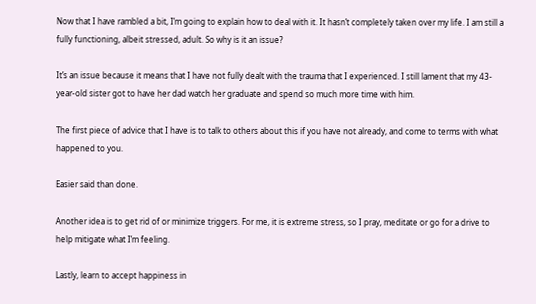Now that I have rambled a bit, I’m going to explain how to deal with it. It hasn’t completely taken over my life. I am still a fully functioning, albeit stressed, adult. So why is it an issue?

It’s an issue because it means that I have not fully dealt with the trauma that I experienced. I still lament that my 43-year-old sister got to have her dad watch her graduate and spend so much more time with him.

The first piece of advice that I have is to talk to others about this if you have not already, and come to terms with what happened to you.

Easier said than done.

Another idea is to get rid of or minimize triggers. For me, it is extreme stress, so I pray, meditate or go for a drive to help mitigate what I’m feeling.

Lastly, learn to accept happiness in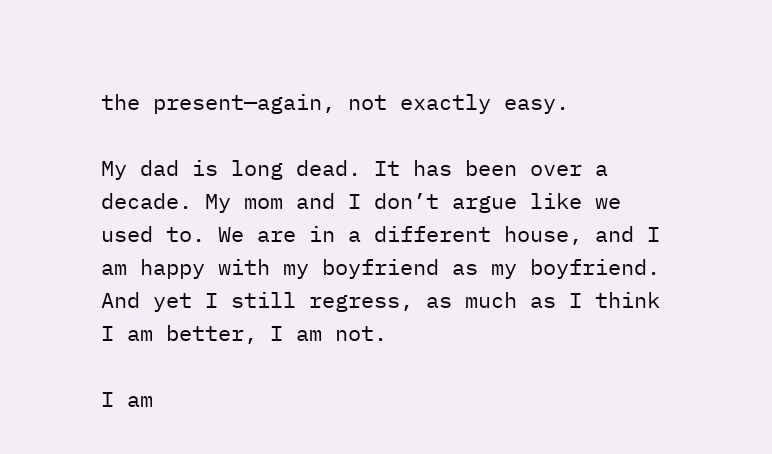the present—again, not exactly easy.

My dad is long dead. It has been over a decade. My mom and I don’t argue like we used to. We are in a different house, and I am happy with my boyfriend as my boyfriend. And yet I still regress, as much as I think I am better, I am not.

I am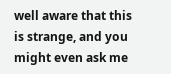well aware that this is strange, and you might even ask me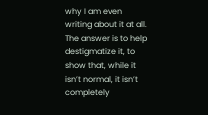why I am even writing about it at all. The answer is to help destigmatize it, to show that, while it isn’t normal, it isn’t completely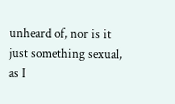unheard of, nor is it just something sexual, as I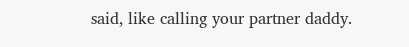said, like calling your partner daddy.